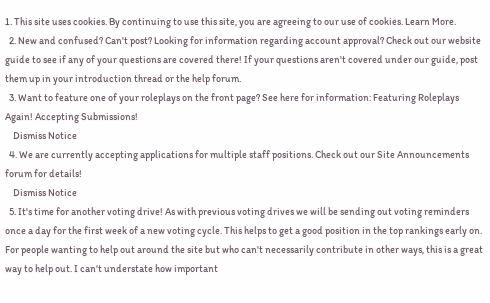1. This site uses cookies. By continuing to use this site, you are agreeing to our use of cookies. Learn More.
  2. New and confused? Can't post? Looking for information regarding account approval? Check out our website guide to see if any of your questions are covered there! If your questions aren't covered under our guide, post them up in your introduction thread or the help forum.
  3. Want to feature one of your roleplays on the front page? See here for information: Featuring Roleplays Again! Accepting Submissions!
    Dismiss Notice
  4. We are currently accepting applications for multiple staff positions. Check out our Site Announcements forum for details!
    Dismiss Notice
  5. It's time for another voting drive! As with previous voting drives we will be sending out voting reminders once a day for the first week of a new voting cycle. This helps to get a good position in the top rankings early on. For people wanting to help out around the site but who can't necessarily contribute in other ways, this is a great way to help out. I can't understate how important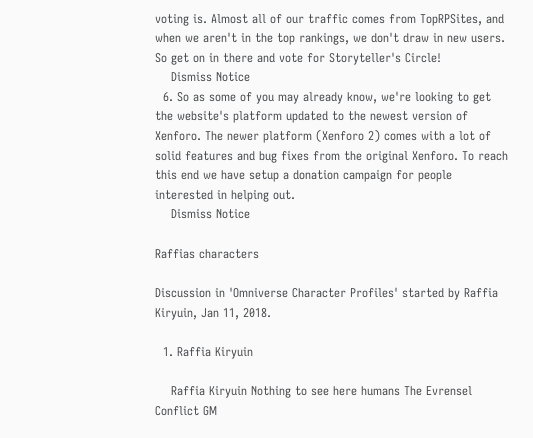voting is. Almost all of our traffic comes from TopRPSites, and when we aren't in the top rankings, we don't draw in new users. So get on in there and vote for Storyteller's Circle!
    Dismiss Notice
  6. So as some of you may already know, we're looking to get the website's platform updated to the newest version of Xenforo. The newer platform (Xenforo 2) comes with a lot of solid features and bug fixes from the original Xenforo. To reach this end we have setup a donation campaign for people interested in helping out.
    Dismiss Notice

Raffias characters

Discussion in 'Omniverse Character Profiles' started by Raffia Kiryuin, Jan 11, 2018.

  1. Raffia Kiryuin

    Raffia Kiryuin Nothing to see here humans The Evrensel Conflict GM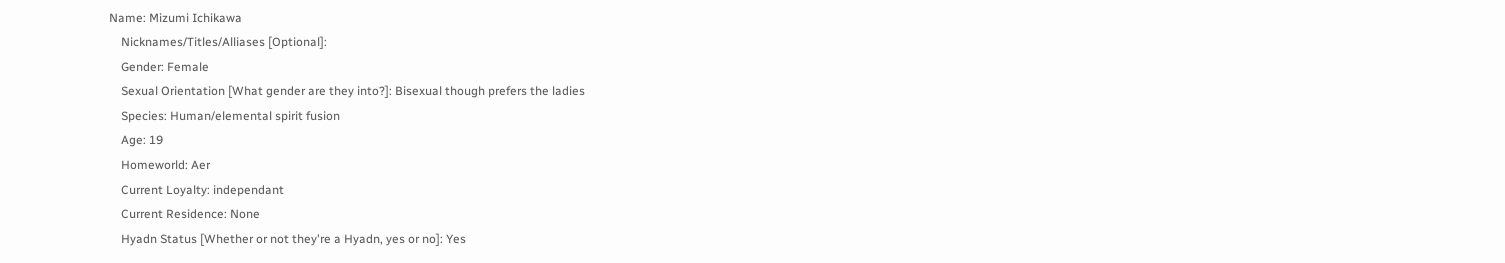Name: Mizumi Ichikawa
    Nicknames/Titles/Alliases [Optional]:
    Gender: Female
    Sexual Orientation [What gender are they into?]: Bisexual though prefers the ladies
    Species: Human/elemental spirit fusion
    Age: 19
    Homeworld: Aer
    Current Loyalty: independant
    Current Residence: None
    Hyadn Status [Whether or not they're a Hyadn, yes or no]: Yes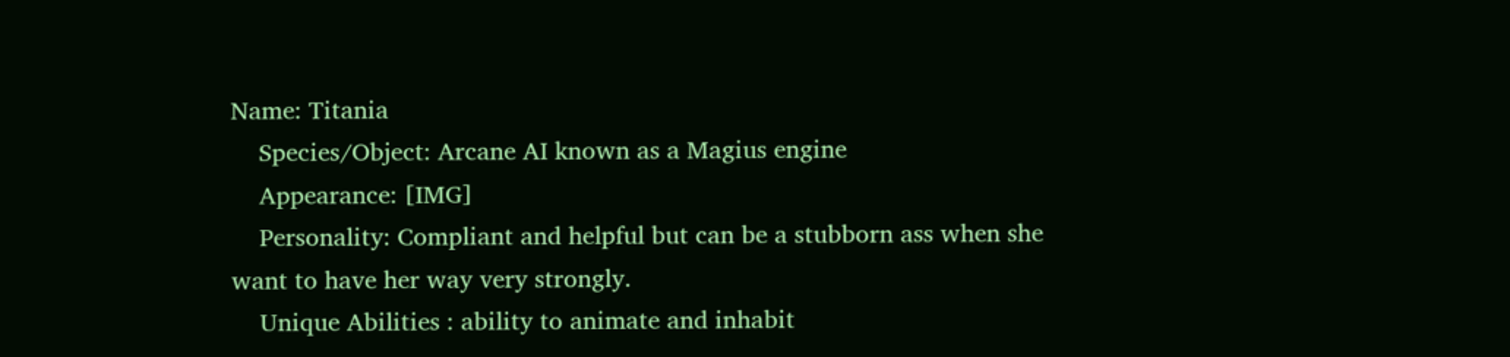Name: Titania
    Species/Object: Arcane AI known as a Magius engine
    Appearance: [IMG]
    Personality: Compliant and helpful but can be a stubborn ass when she want to have her way very strongly.
    Unique Abilities : ability to animate and inhabit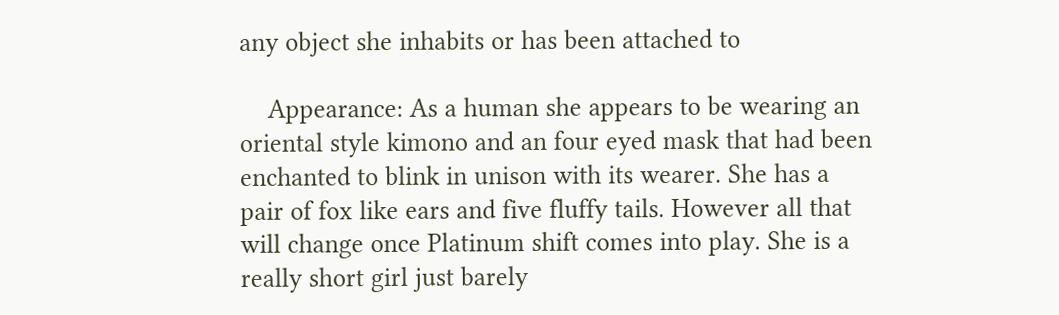any object she inhabits or has been attached to

    Appearance: As a human she appears to be wearing an oriental style kimono and an four eyed mask that had been enchanted to blink in unison with its wearer. She has a pair of fox like ears and five fluffy tails. However all that will change once Platinum shift comes into play. She is a really short girl just barely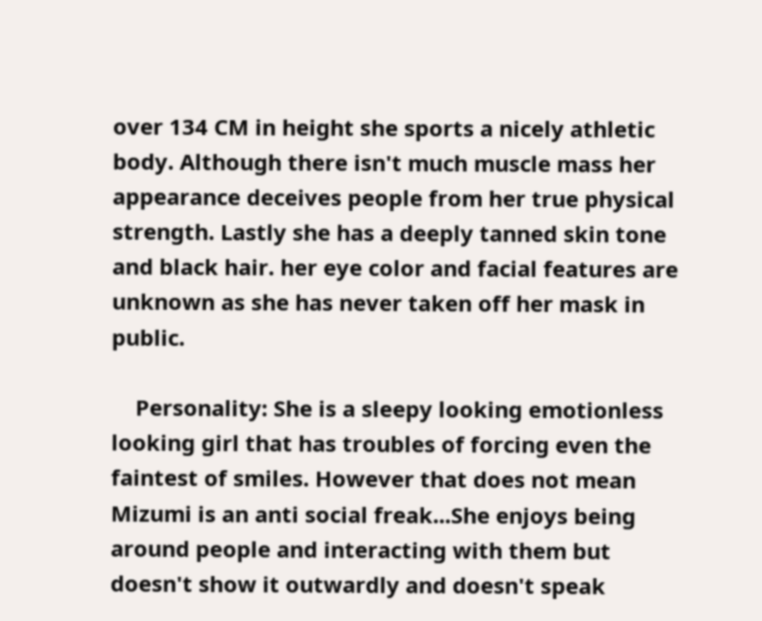over 134 CM in height she sports a nicely athletic body. Although there isn't much muscle mass her appearance deceives people from her true physical strength. Lastly she has a deeply tanned skin tone and black hair. her eye color and facial features are unknown as she has never taken off her mask in public.

    Personality: She is a sleepy looking emotionless looking girl that has troubles of forcing even the faintest of smiles. However that does not mean Mizumi is an anti social freak...She enjoys being around people and interacting with them but doesn't show it outwardly and doesn't speak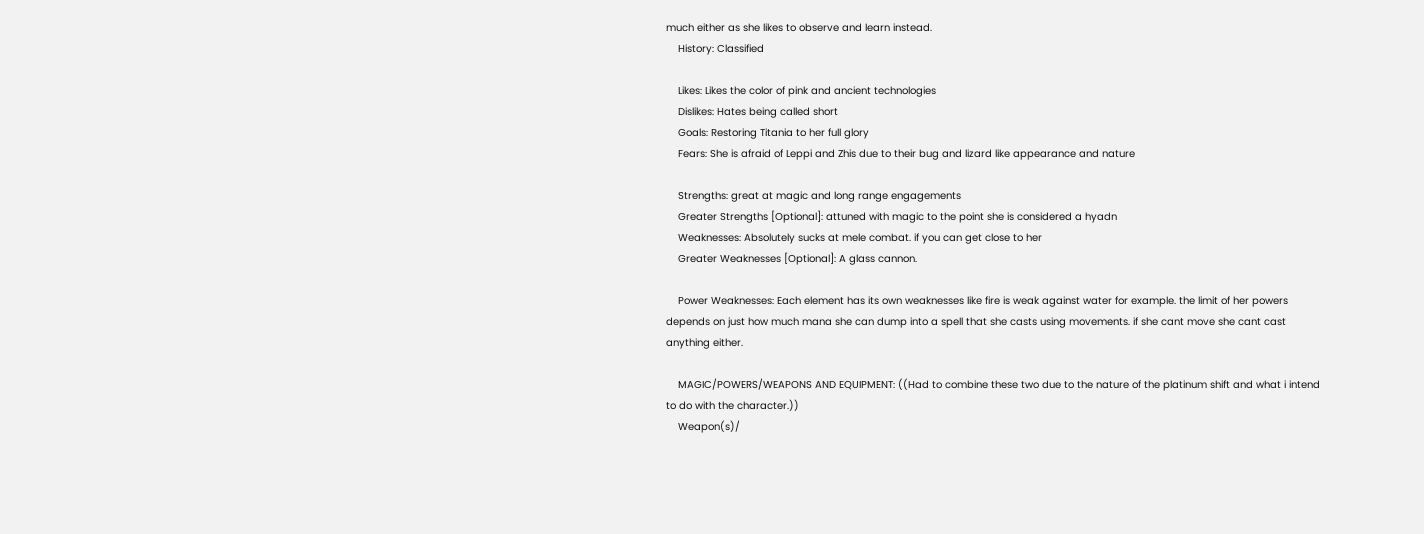much either as she likes to observe and learn instead.
    History: Classified

    Likes: Likes the color of pink and ancient technologies
    Dislikes: Hates being called short
    Goals: Restoring Titania to her full glory
    Fears: She is afraid of Leppi and Zhis due to their bug and lizard like appearance and nature

    Strengths: great at magic and long range engagements
    Greater Strengths [Optional]: attuned with magic to the point she is considered a hyadn
    Weaknesses: Absolutely sucks at mele combat. if you can get close to her
    Greater Weaknesses [Optional]: A glass cannon.

    Power Weaknesses: Each element has its own weaknesses like fire is weak against water for example. the limit of her powers depends on just how much mana she can dump into a spell that she casts using movements. if she cant move she cant cast anything either.

    MAGIC/POWERS/WEAPONS AND EQUIPMENT: ((Had to combine these two due to the nature of the platinum shift and what i intend to do with the character.))
    Weapon(s)/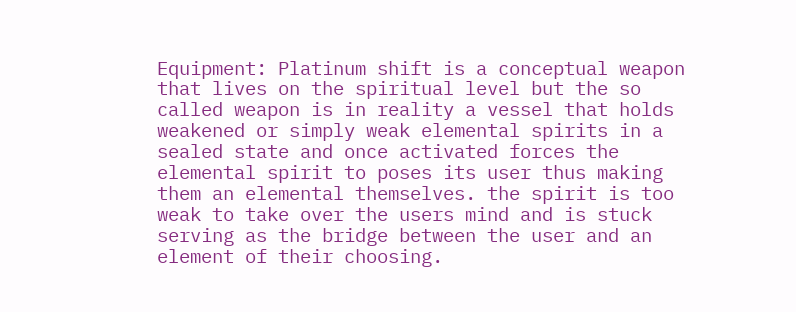Equipment: Platinum shift is a conceptual weapon that lives on the spiritual level but the so called weapon is in reality a vessel that holds weakened or simply weak elemental spirits in a sealed state and once activated forces the elemental spirit to poses its user thus making them an elemental themselves. the spirit is too weak to take over the users mind and is stuck serving as the bridge between the user and an element of their choosing.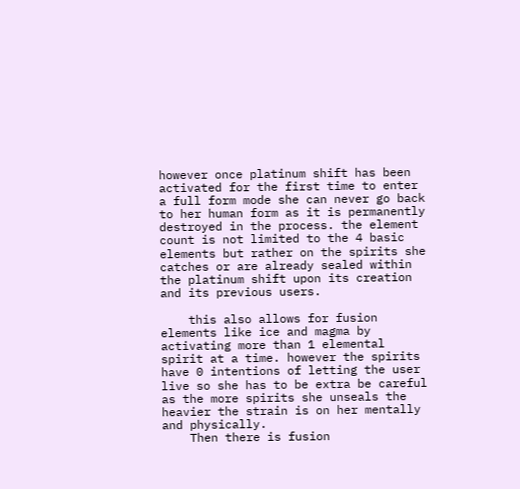however once platinum shift has been activated for the first time to enter a full form mode she can never go back to her human form as it is permanently destroyed in the process. the element count is not limited to the 4 basic elements but rather on the spirits she catches or are already sealed within the platinum shift upon its creation and its previous users.

    this also allows for fusion elements like ice and magma by activating more than 1 elemental spirit at a time. however the spirits have 0 intentions of letting the user live so she has to be extra be careful as the more spirits she unseals the heavier the strain is on her mentally and physically.
    Then there is fusion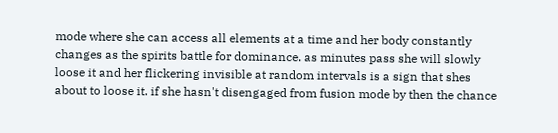mode where she can access all elements at a time and her body constantly changes as the spirits battle for dominance. as minutes pass she will slowly loose it and her flickering invisible at random intervals is a sign that shes about to loose it. if she hasn't disengaged from fusion mode by then the chance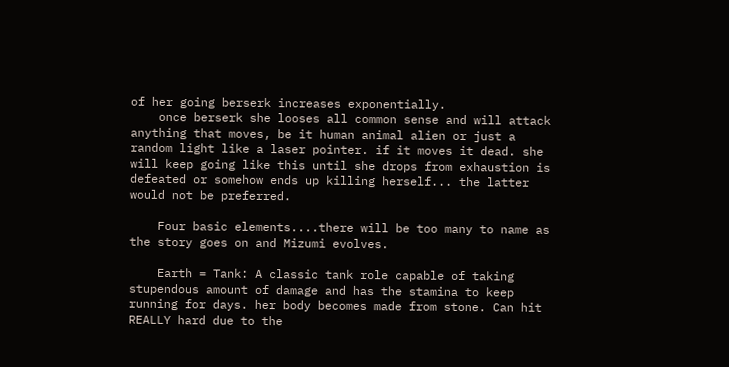of her going berserk increases exponentially.
    once berserk she looses all common sense and will attack anything that moves, be it human animal alien or just a random light like a laser pointer. if it moves it dead. she will keep going like this until she drops from exhaustion is defeated or somehow ends up killing herself... the latter would not be preferred.

    Four basic elements....there will be too many to name as the story goes on and Mizumi evolves.

    Earth = Tank: A classic tank role capable of taking stupendous amount of damage and has the stamina to keep running for days. her body becomes made from stone. Can hit REALLY hard due to the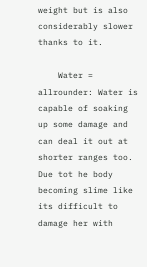weight but is also considerably slower thanks to it.

    Water = allrounder: Water is capable of soaking up some damage and can deal it out at shorter ranges too. Due tot he body becoming slime like its difficult to damage her with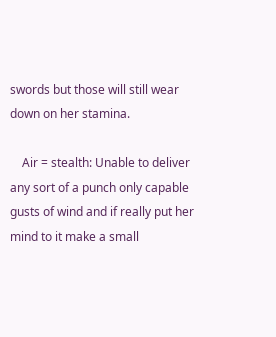swords but those will still wear down on her stamina.

    Air = stealth: Unable to deliver any sort of a punch only capable gusts of wind and if really put her mind to it make a small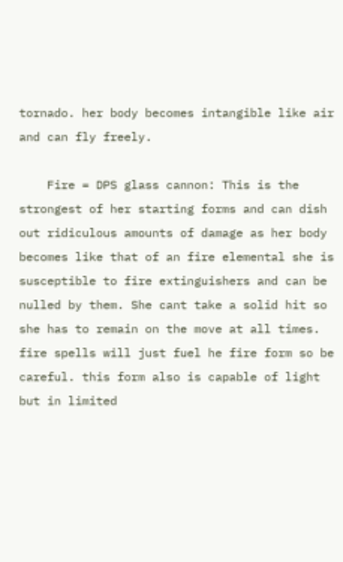tornado. her body becomes intangible like air and can fly freely.

    Fire = DPS glass cannon: This is the strongest of her starting forms and can dish out ridiculous amounts of damage as her body becomes like that of an fire elemental she is susceptible to fire extinguishers and can be nulled by them. She cant take a solid hit so she has to remain on the move at all times. fire spells will just fuel he fire form so be careful. this form also is capable of light but in limited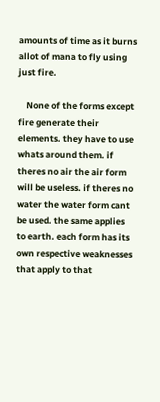amounts of time as it burns allot of mana to fly using just fire.

    None of the forms except fire generate their elements. they have to use whats around them. if theres no air the air form will be useless. if theres no water the water form cant be used. the same applies to earth. each form has its own respective weaknesses that apply to that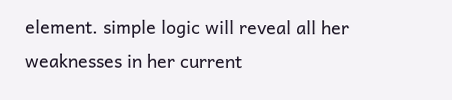element. simple logic will reveal all her weaknesses in her current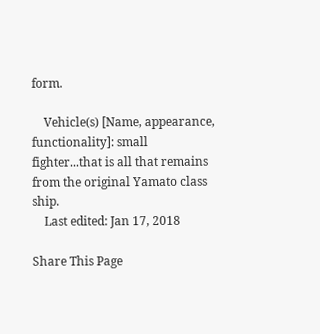form.

    Vehicle(s) [Name, appearance, functionality]: small fighter...that is all that remains from the original Yamato class ship.
    Last edited: Jan 17, 2018

Share This Page